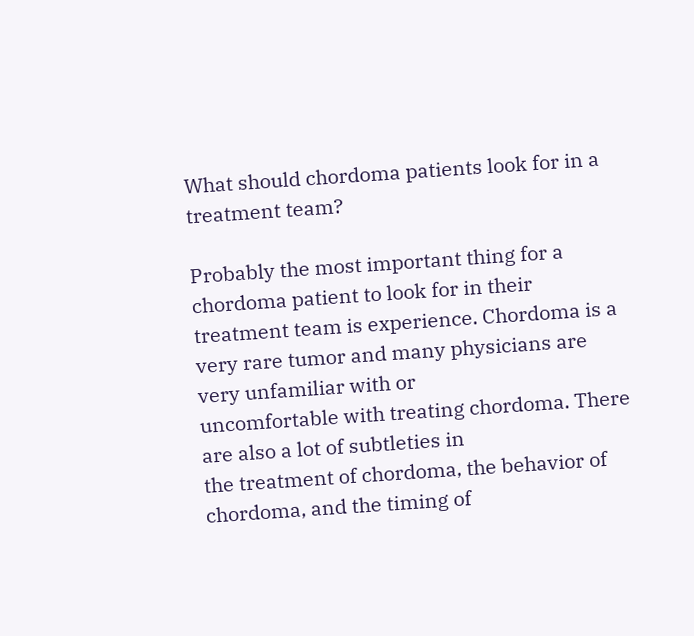What should chordoma patients look for in a treatment team?

Probably the most important thing for a
chordoma patient to look for in their treatment team is experience. Chordoma is a very rare tumor and many physicians are very unfamiliar with or
uncomfortable with treating chordoma. There are also a lot of subtleties in
the treatment of chordoma, the behavior of chordoma, and the timing of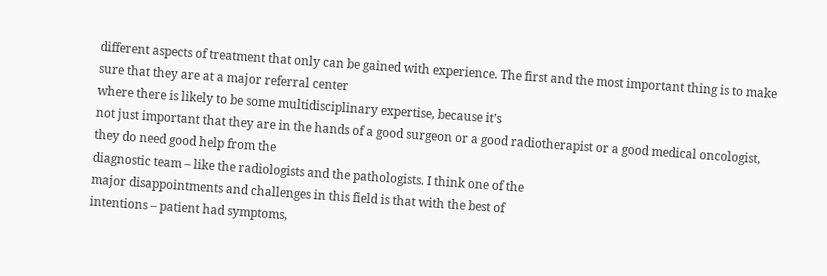different aspects of treatment that only can be gained with experience. The first and the most important thing is to make sure that they are at a major referral center
where there is likely to be some multidisciplinary expertise, because it’s
not just important that they are in the hands of a good surgeon or a good radiotherapist or a good medical oncologist, they do need good help from the
diagnostic team – like the radiologists and the pathologists. I think one of the
major disappointments and challenges in this field is that with the best of
intentions – patient had symptoms,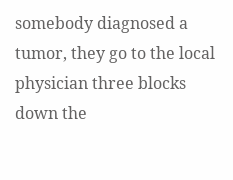somebody diagnosed a tumor, they go to the local physician three blocks down the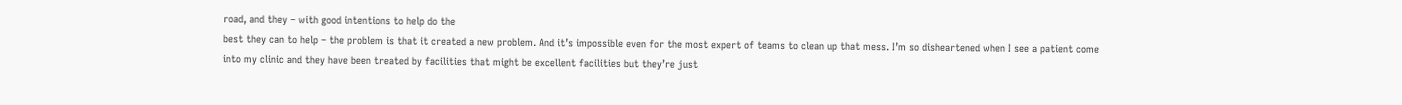road, and they – with good intentions to help do the
best they can to help – the problem is that it created a new problem. And it’s impossible even for the most expert of teams to clean up that mess. I’m so disheartened when I see a patient come into my clinic and they have been treated by facilities that might be excellent facilities but they’re just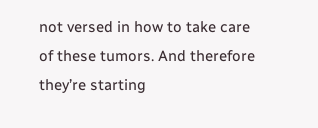not versed in how to take care of these tumors. And therefore they’re starting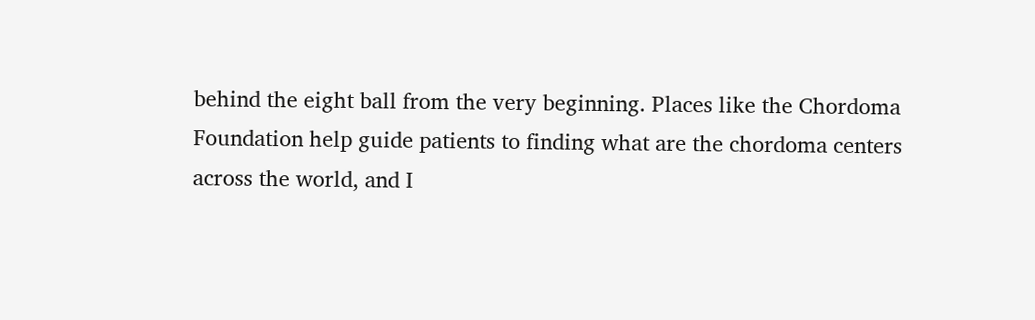behind the eight ball from the very beginning. Places like the Chordoma
Foundation help guide patients to finding what are the chordoma centers
across the world, and I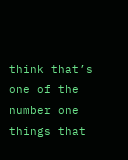think that’s one of the number one things that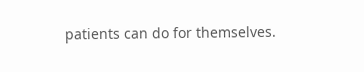patients can do for themselves.